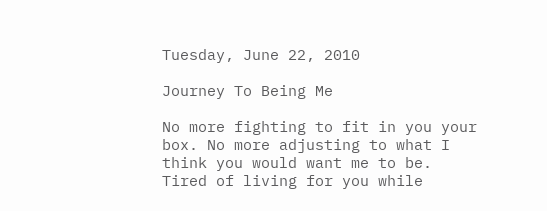Tuesday, June 22, 2010

Journey To Being Me

No more fighting to fit in you your box. No more adjusting to what I think you would want me to be. Tired of living for you while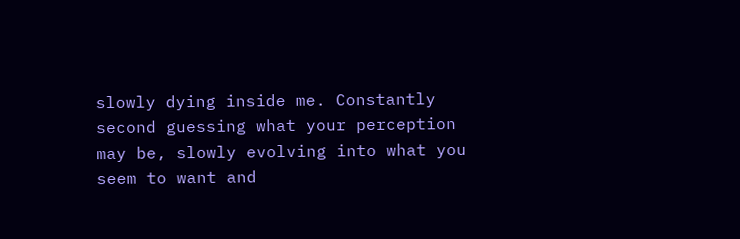slowly dying inside me. Constantly second guessing what your perception may be, slowly evolving into what you seem to want and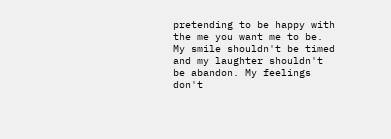pretending to be happy with the me you want me to be. My smile shouldn't be timed and my laughter shouldn't be abandon. My feelings don't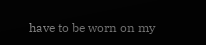have to be worn on my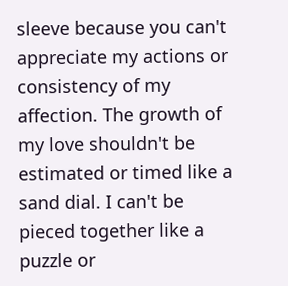sleeve because you can't appreciate my actions or consistency of my affection. The growth of my love shouldn't be estimated or timed like a sand dial. I can't be pieced together like a puzzle or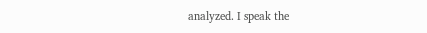analyzed. I speak the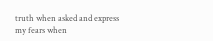truth when asked and express my fears when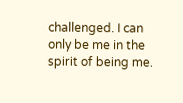challenged. I can only be me in the spirit of being me.